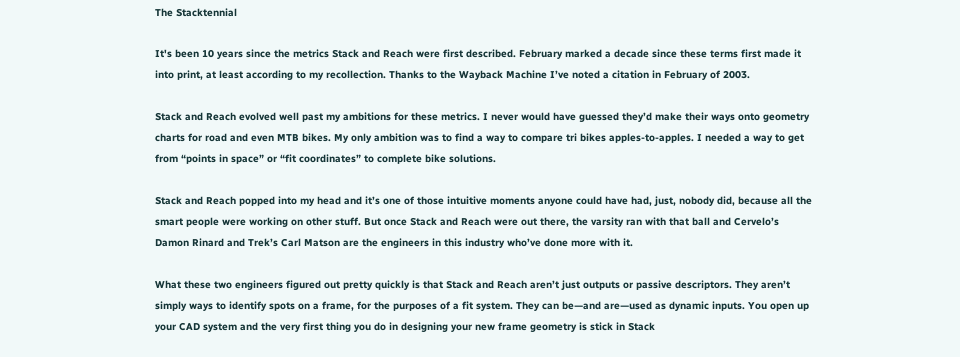The Stacktennial

It's been 10 years since the metrics Stack and Reach were first described. February marked a decade since these terms first made it into print, at least according to my recollection. Thanks to the Wayback Machine I’ve noted a citation in February of 2003.

Stack and Reach evolved well past my ambitions for these metrics. I never would have guessed they’d make their ways onto geometry charts for road and even MTB bikes. My only ambition was to find a way to compare tri bikes apples-to-apples. I needed a way to get from “points in space” or “fit coordinates” to complete bike solutions.

Stack and Reach popped into my head and it’s one of those intuitive moments anyone could have had, just, nobody did, because all the smart people were working on other stuff. But once Stack and Reach were out there, the varsity ran with that ball and Cervelo’s Damon Rinard and Trek’s Carl Matson are the engineers in this industry who’ve done more with it.

What these two engineers figured out pretty quickly is that Stack and Reach aren’t just outputs or passive descriptors. They aren’t simply ways to identify spots on a frame, for the purposes of a fit system. They can be—and are—used as dynamic inputs. You open up your CAD system and the very first thing you do in designing your new frame geometry is stick in Stack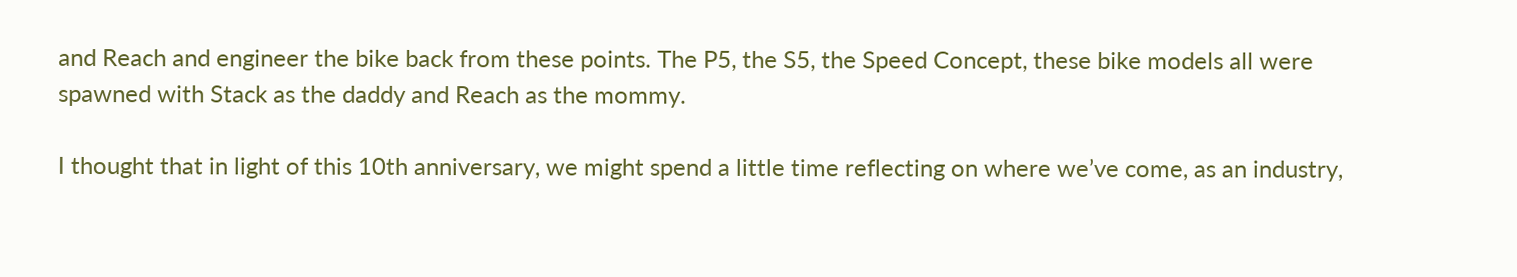and Reach and engineer the bike back from these points. The P5, the S5, the Speed Concept, these bike models all were spawned with Stack as the daddy and Reach as the mommy.

I thought that in light of this 10th anniversary, we might spend a little time reflecting on where we’ve come, as an industry,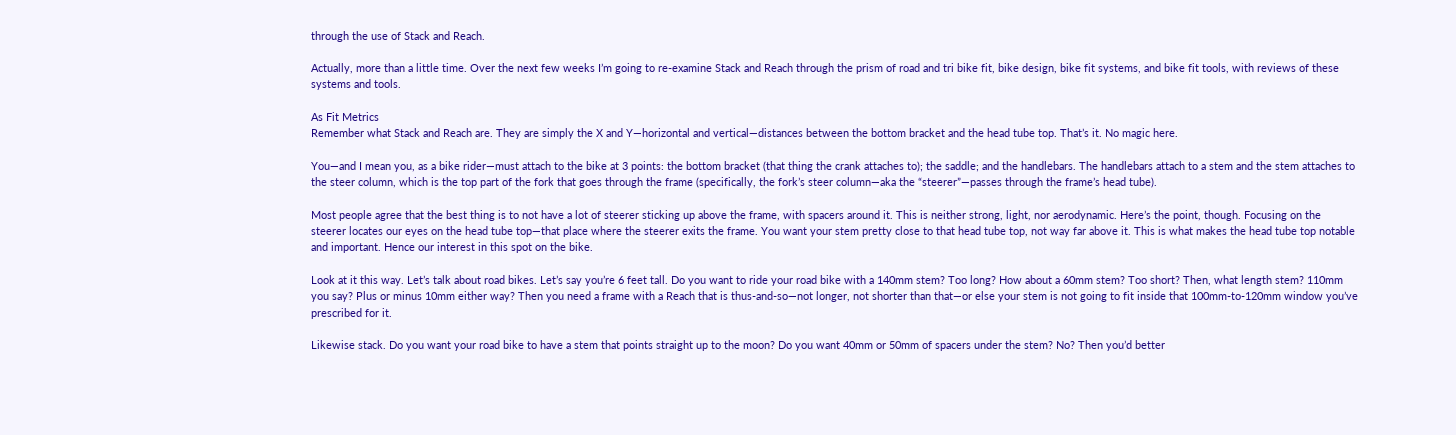through the use of Stack and Reach.

Actually, more than a little time. Over the next few weeks I’m going to re-examine Stack and Reach through the prism of road and tri bike fit, bike design, bike fit systems, and bike fit tools, with reviews of these systems and tools.

As Fit Metrics
Remember what Stack and Reach are. They are simply the X and Y—horizontal and vertical—distances between the bottom bracket and the head tube top. That’s it. No magic here.

You—and I mean you, as a bike rider—must attach to the bike at 3 points: the bottom bracket (that thing the crank attaches to); the saddle; and the handlebars. The handlebars attach to a stem and the stem attaches to the steer column, which is the top part of the fork that goes through the frame (specifically, the fork’s steer column—aka the “steerer”—passes through the frame’s head tube).

Most people agree that the best thing is to not have a lot of steerer sticking up above the frame, with spacers around it. This is neither strong, light, nor aerodynamic. Here’s the point, though. Focusing on the steerer locates our eyes on the head tube top—that place where the steerer exits the frame. You want your stem pretty close to that head tube top, not way far above it. This is what makes the head tube top notable and important. Hence our interest in this spot on the bike.

Look at it this way. Let’s talk about road bikes. Let’s say you’re 6 feet tall. Do you want to ride your road bike with a 140mm stem? Too long? How about a 60mm stem? Too short? Then, what length stem? 110mm you say? Plus or minus 10mm either way? Then you need a frame with a Reach that is thus-and-so—not longer, not shorter than that—or else your stem is not going to fit inside that 100mm-to-120mm window you’ve prescribed for it.

Likewise stack. Do you want your road bike to have a stem that points straight up to the moon? Do you want 40mm or 50mm of spacers under the stem? No? Then you’d better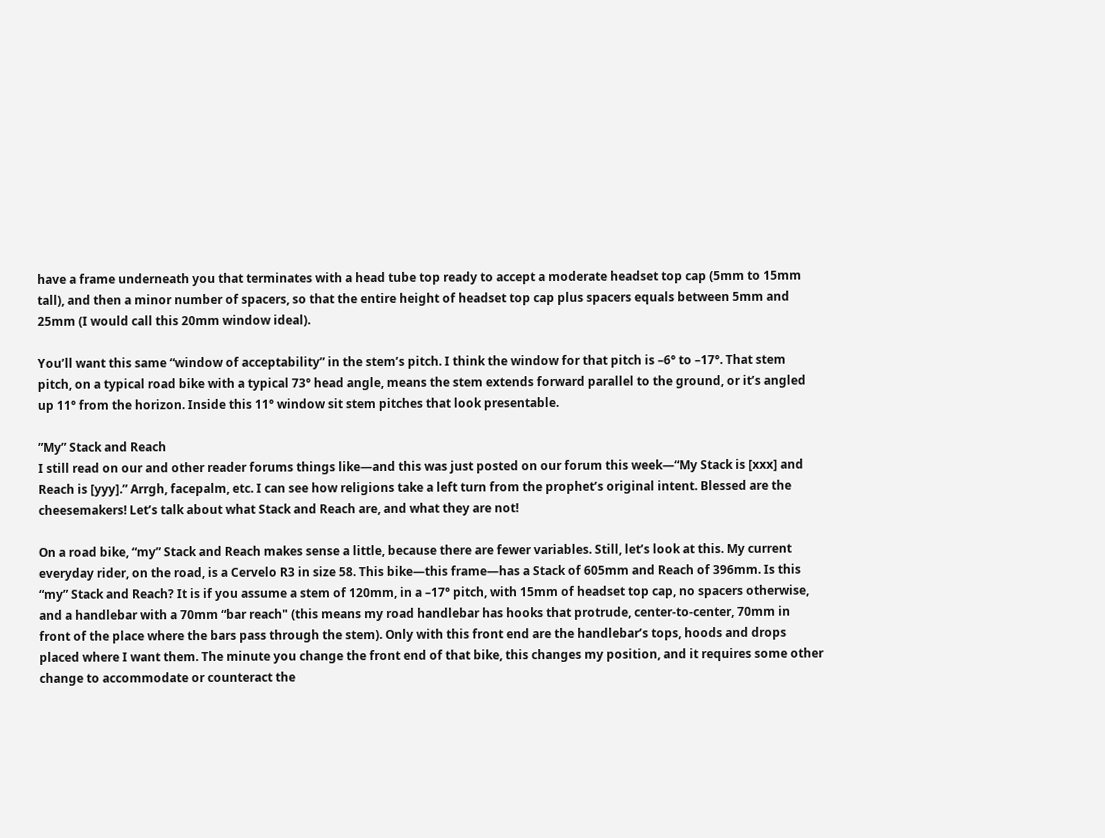have a frame underneath you that terminates with a head tube top ready to accept a moderate headset top cap (5mm to 15mm tall), and then a minor number of spacers, so that the entire height of headset top cap plus spacers equals between 5mm and 25mm (I would call this 20mm window ideal).

You’ll want this same “window of acceptability” in the stem’s pitch. I think the window for that pitch is –6° to –17°. That stem pitch, on a typical road bike with a typical 73° head angle, means the stem extends forward parallel to the ground, or it’s angled up 11° from the horizon. Inside this 11° window sit stem pitches that look presentable.

”My” Stack and Reach
I still read on our and other reader forums things like—and this was just posted on our forum this week—“My Stack is [xxx] and Reach is [yyy].” Arrgh, facepalm, etc. I can see how religions take a left turn from the prophet’s original intent. Blessed are the cheesemakers! Let’s talk about what Stack and Reach are, and what they are not!

On a road bike, “my” Stack and Reach makes sense a little, because there are fewer variables. Still, let’s look at this. My current everyday rider, on the road, is a Cervelo R3 in size 58. This bike—this frame—has a Stack of 605mm and Reach of 396mm. Is this “my” Stack and Reach? It is if you assume a stem of 120mm, in a –17° pitch, with 15mm of headset top cap, no spacers otherwise, and a handlebar with a 70mm “bar reach" (this means my road handlebar has hooks that protrude, center-to-center, 70mm in front of the place where the bars pass through the stem). Only with this front end are the handlebar’s tops, hoods and drops placed where I want them. The minute you change the front end of that bike, this changes my position, and it requires some other change to accommodate or counteract the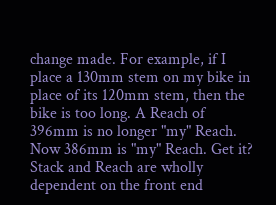change made. For example, if I place a 130mm stem on my bike in place of its 120mm stem, then the bike is too long. A Reach of 396mm is no longer "my" Reach. Now 386mm is "my" Reach. Get it? Stack and Reach are wholly dependent on the front end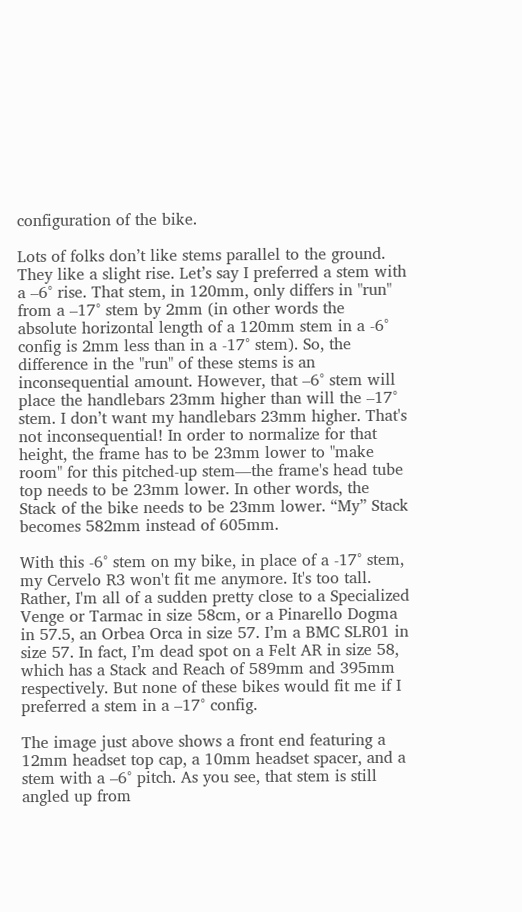configuration of the bike.

Lots of folks don’t like stems parallel to the ground. They like a slight rise. Let’s say I preferred a stem with a –6° rise. That stem, in 120mm, only differs in "run" from a –17° stem by 2mm (in other words the absolute horizontal length of a 120mm stem in a -6° config is 2mm less than in a -17° stem). So, the difference in the "run" of these stems is an inconsequential amount. However, that –6° stem will place the handlebars 23mm higher than will the –17° stem. I don’t want my handlebars 23mm higher. That's not inconsequential! In order to normalize for that height, the frame has to be 23mm lower to "make room" for this pitched-up stem—the frame's head tube top needs to be 23mm lower. In other words, the Stack of the bike needs to be 23mm lower. “My” Stack becomes 582mm instead of 605mm.

With this -6° stem on my bike, in place of a -17° stem, my Cervelo R3 won't fit me anymore. It's too tall. Rather, I'm all of a sudden pretty close to a Specialized Venge or Tarmac in size 58cm, or a Pinarello Dogma in 57.5, an Orbea Orca in size 57. I’m a BMC SLR01 in size 57. In fact, I’m dead spot on a Felt AR in size 58, which has a Stack and Reach of 589mm and 395mm respectively. But none of these bikes would fit me if I preferred a stem in a –17° config.

The image just above shows a front end featuring a 12mm headset top cap, a 10mm headset spacer, and a stem with a –6° pitch. As you see, that stem is still angled up from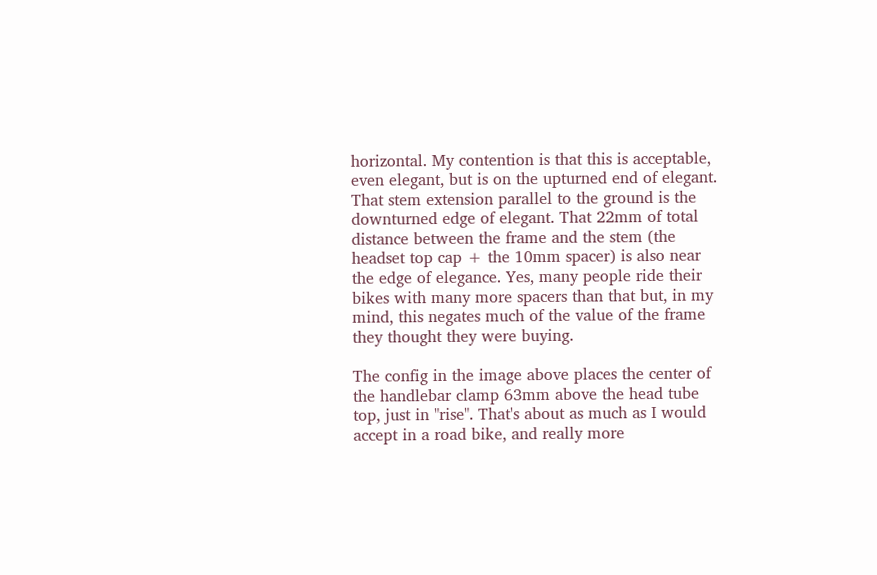horizontal. My contention is that this is acceptable, even elegant, but is on the upturned end of elegant. That stem extension parallel to the ground is the downturned edge of elegant. That 22mm of total distance between the frame and the stem (the headset top cap + the 10mm spacer) is also near the edge of elegance. Yes, many people ride their bikes with many more spacers than that but, in my mind, this negates much of the value of the frame they thought they were buying.

The config in the image above places the center of the handlebar clamp 63mm above the head tube top, just in "rise". That's about as much as I would accept in a road bike, and really more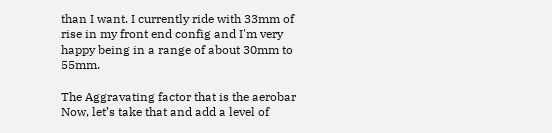than I want. I currently ride with 33mm of rise in my front end config and I'm very happy being in a range of about 30mm to 55mm.

The Aggravating factor that is the aerobar
Now, let’s take that and add a level of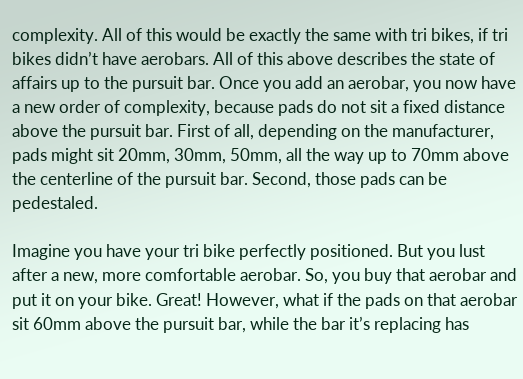complexity. All of this would be exactly the same with tri bikes, if tri bikes didn’t have aerobars. All of this above describes the state of affairs up to the pursuit bar. Once you add an aerobar, you now have a new order of complexity, because pads do not sit a fixed distance above the pursuit bar. First of all, depending on the manufacturer, pads might sit 20mm, 30mm, 50mm, all the way up to 70mm above the centerline of the pursuit bar. Second, those pads can be pedestaled.

Imagine you have your tri bike perfectly positioned. But you lust after a new, more comfortable aerobar. So, you buy that aerobar and put it on your bike. Great! However, what if the pads on that aerobar sit 60mm above the pursuit bar, while the bar it’s replacing has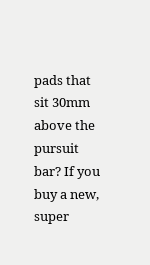pads that sit 30mm above the pursuit bar? If you buy a new, super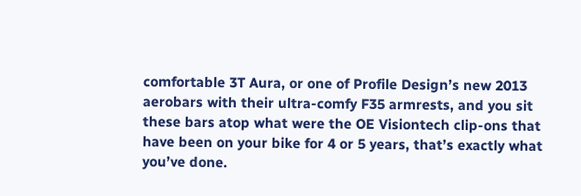comfortable 3T Aura, or one of Profile Design’s new 2013 aerobars with their ultra-comfy F35 armrests, and you sit these bars atop what were the OE Visiontech clip-ons that have been on your bike for 4 or 5 years, that’s exactly what you’ve done.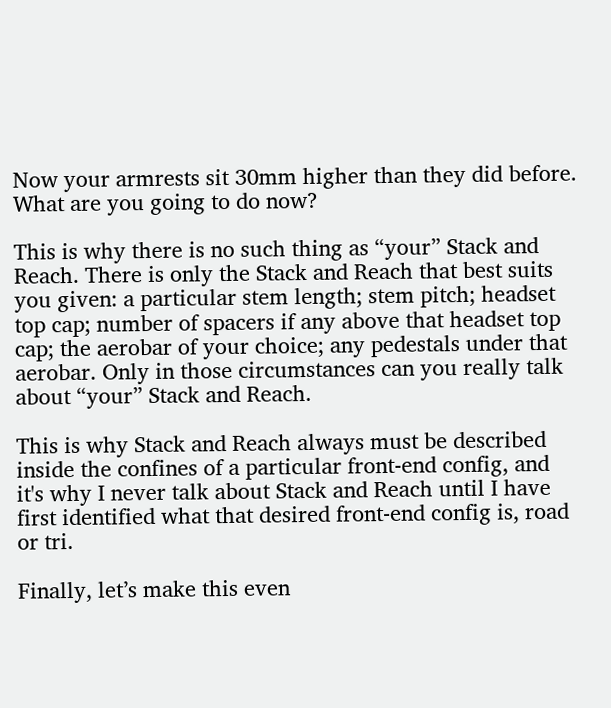Now your armrests sit 30mm higher than they did before. What are you going to do now?

This is why there is no such thing as “your” Stack and Reach. There is only the Stack and Reach that best suits you given: a particular stem length; stem pitch; headset top cap; number of spacers if any above that headset top cap; the aerobar of your choice; any pedestals under that aerobar. Only in those circumstances can you really talk about “your” Stack and Reach.

This is why Stack and Reach always must be described inside the confines of a particular front-end config, and it's why I never talk about Stack and Reach until I have first identified what that desired front-end config is, road or tri.

Finally, let’s make this even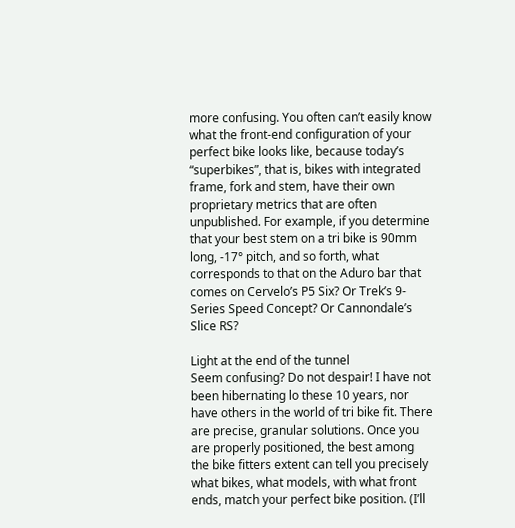more confusing. You often can’t easily know what the front-end configuration of your perfect bike looks like, because today’s “superbikes”, that is, bikes with integrated frame, fork and stem, have their own proprietary metrics that are often unpublished. For example, if you determine that your best stem on a tri bike is 90mm long, -17° pitch, and so forth, what corresponds to that on the Aduro bar that comes on Cervelo’s P5 Six? Or Trek’s 9-Series Speed Concept? Or Cannondale’s Slice RS?

Light at the end of the tunnel
Seem confusing? Do not despair! I have not been hibernating lo these 10 years, nor have others in the world of tri bike fit. There are precise, granular solutions. Once you are properly positioned, the best among the bike fitters extent can tell you precisely what bikes, what models, with what front ends, match your perfect bike position. (I’ll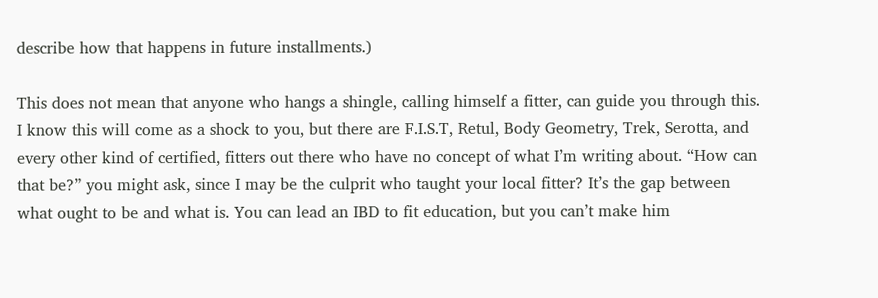describe how that happens in future installments.)

This does not mean that anyone who hangs a shingle, calling himself a fitter, can guide you through this. I know this will come as a shock to you, but there are F.I.S.T, Retul, Body Geometry, Trek, Serotta, and every other kind of certified, fitters out there who have no concept of what I’m writing about. “How can that be?” you might ask, since I may be the culprit who taught your local fitter? It’s the gap between what ought to be and what is. You can lead an IBD to fit education, but you can’t make him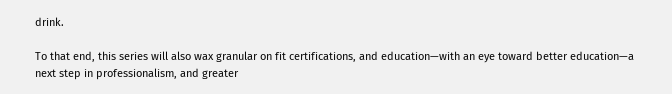drink.

To that end, this series will also wax granular on fit certifications, and education—with an eye toward better education—a next step in professionalism, and greater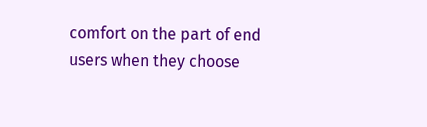comfort on the part of end users when they choose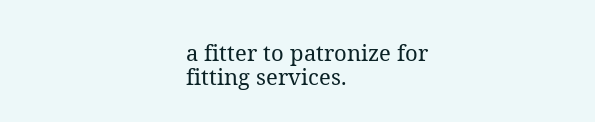a fitter to patronize for fitting services.